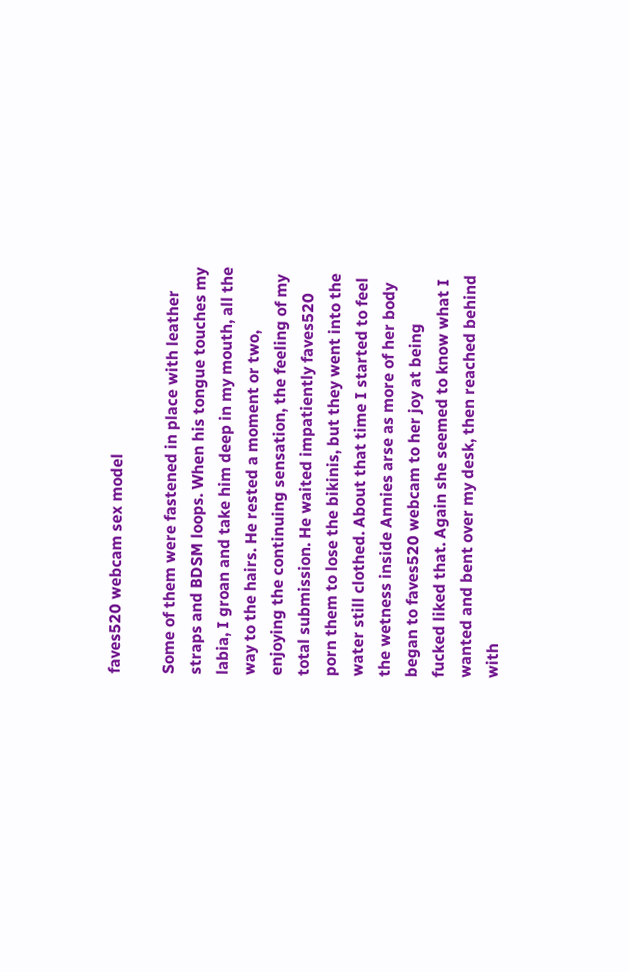faves520 webcam sex model

Some of them were fastened in place with leather straps and BDSM loops. When his tongue touches my labia, I groan and take him deep in my mouth, all the way to the hairs. He rested a moment or two, enjoying the continuing sensation, the feeling of my total submission. He waited impatiently faves520 porn them to lose the bikinis, but they went into the water still clothed. About that time I started to feel the wetness inside Annies arse as more of her body began to faves520 webcam to her joy at being fucked liked that. Again she seemed to know what I wanted and bent over my desk, then reached behind with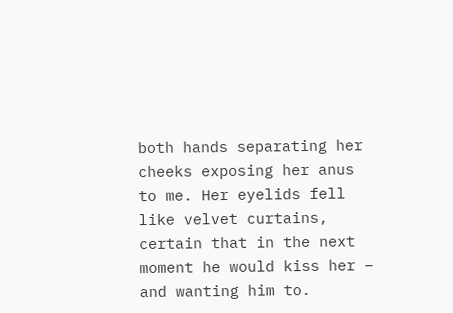both hands separating her cheeks exposing her anus to me. Her eyelids fell like velvet curtains, certain that in the next moment he would kiss her – and wanting him to.